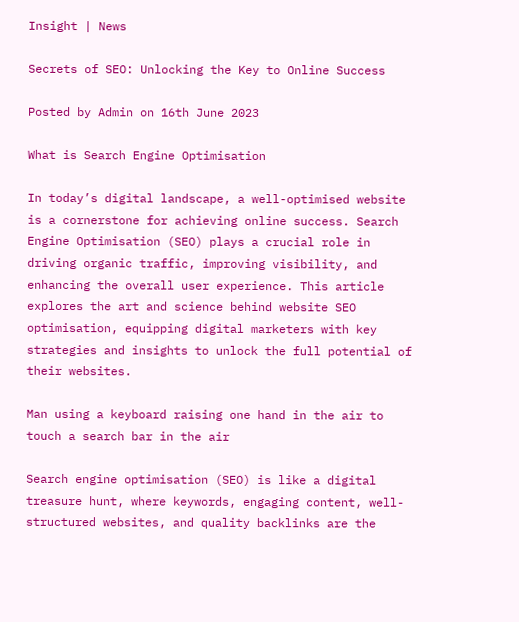Insight | News

Secrets of SEO: Unlocking the Key to Online Success

Posted by Admin on 16th June 2023

What is Search Engine Optimisation

In today’s digital landscape, a well-optimised website is a cornerstone for achieving online success. Search Engine Optimisation (SEO) plays a crucial role in driving organic traffic, improving visibility, and enhancing the overall user experience. This article explores the art and science behind website SEO optimisation, equipping digital marketers with key strategies and insights to unlock the full potential of their websites.

Man using a keyboard raising one hand in the air to touch a search bar in the air

Search engine optimisation (SEO) is like a digital treasure hunt, where keywords, engaging content, well-structured websites, and quality backlinks are the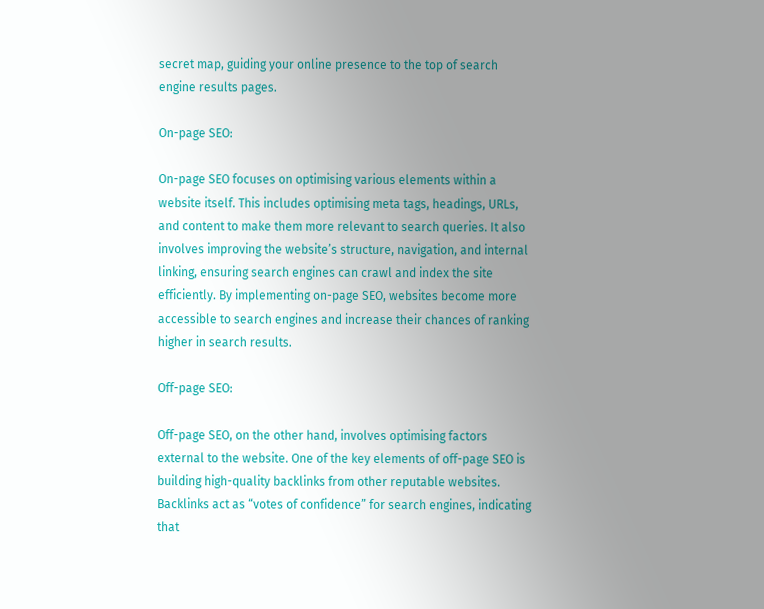secret map, guiding your online presence to the top of search engine results pages.

On-page SEO:

On-page SEO focuses on optimising various elements within a website itself. This includes optimising meta tags, headings, URLs, and content to make them more relevant to search queries. It also involves improving the website’s structure, navigation, and internal linking, ensuring search engines can crawl and index the site efficiently. By implementing on-page SEO, websites become more accessible to search engines and increase their chances of ranking higher in search results.

Off-page SEO:

Off-page SEO, on the other hand, involves optimising factors external to the website. One of the key elements of off-page SEO is building high-quality backlinks from other reputable websites. Backlinks act as “votes of confidence” for search engines, indicating that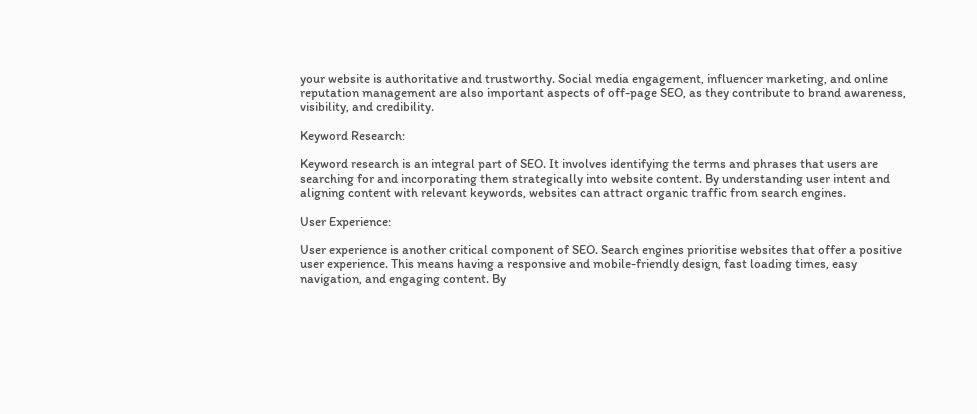your website is authoritative and trustworthy. Social media engagement, influencer marketing, and online reputation management are also important aspects of off-page SEO, as they contribute to brand awareness, visibility, and credibility.

Keyword Research:

Keyword research is an integral part of SEO. It involves identifying the terms and phrases that users are searching for and incorporating them strategically into website content. By understanding user intent and aligning content with relevant keywords, websites can attract organic traffic from search engines.

User Experience:

User experience is another critical component of SEO. Search engines prioritise websites that offer a positive user experience. This means having a responsive and mobile-friendly design, fast loading times, easy navigation, and engaging content. By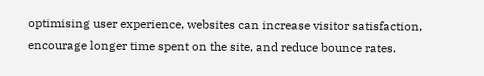optimising user experience, websites can increase visitor satisfaction, encourage longer time spent on the site, and reduce bounce rates.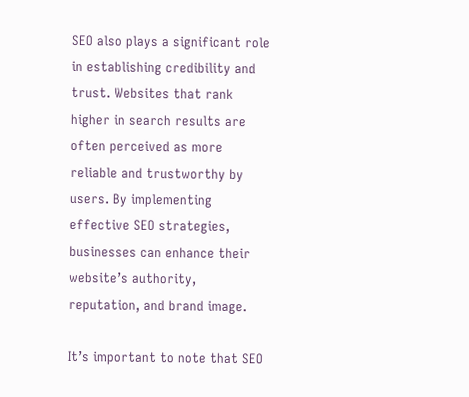SEO also plays a significant role in establishing credibility and trust. Websites that rank higher in search results are often perceived as more reliable and trustworthy by users. By implementing effective SEO strategies, businesses can enhance their website’s authority, reputation, and brand image.

It’s important to note that SEO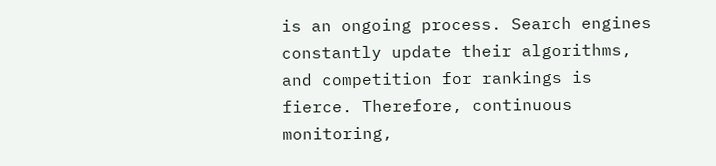is an ongoing process. Search engines constantly update their algorithms, and competition for rankings is fierce. Therefore, continuous monitoring,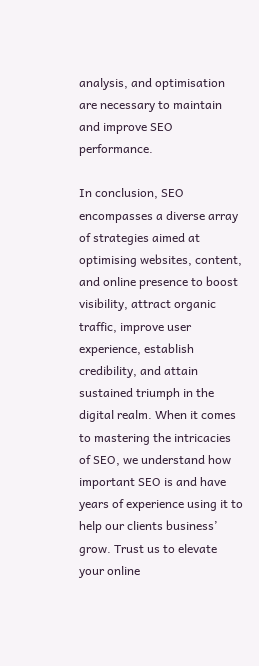analysis, and optimisation are necessary to maintain and improve SEO performance.

In conclusion, SEO encompasses a diverse array of strategies aimed at optimising websites, content, and online presence to boost visibility, attract organic traffic, improve user experience, establish credibility, and attain sustained triumph in the digital realm. When it comes to mastering the intricacies of SEO, we understand how important SEO is and have years of experience using it to help our clients business’ grow. Trust us to elevate your online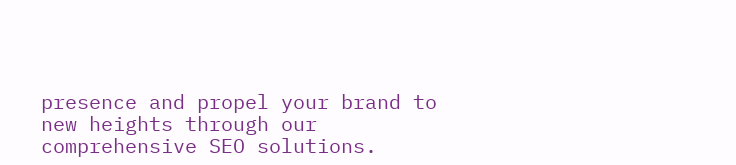presence and propel your brand to new heights through our comprehensive SEO solutions.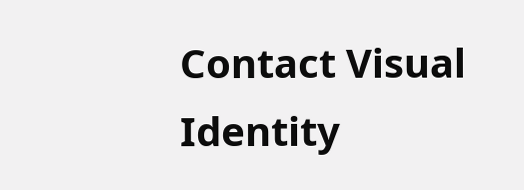Contact Visual Identity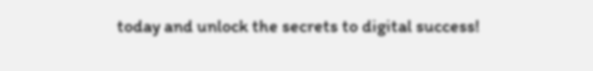today and unlock the secrets to digital success!